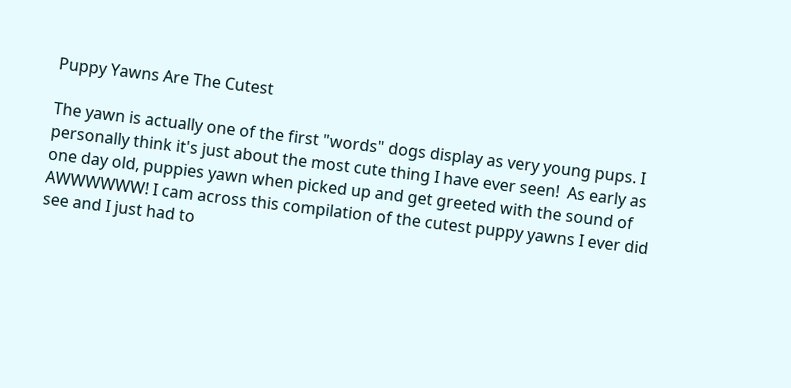Puppy Yawns Are The Cutest

The yawn is actually one of the first "words" dogs display as very young pups. I personally think it's just about the most cute thing I have ever seen!  As early as one day old, puppies yawn when picked up and get greeted with the sound of AWWWWWW! I cam across this compilation of the cutest puppy yawns I ever did see and I just had to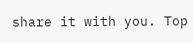share it with you. Top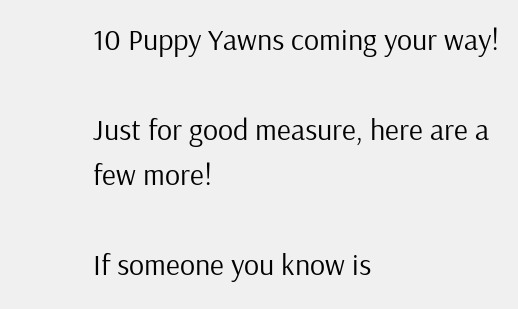10 Puppy Yawns coming your way!

Just for good measure, here are a few more!

If someone you know is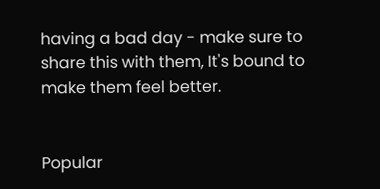having a bad day - make sure to share this with them, It's bound to make them feel better.


Popular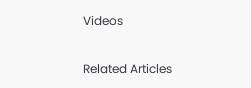Videos

Related Articles